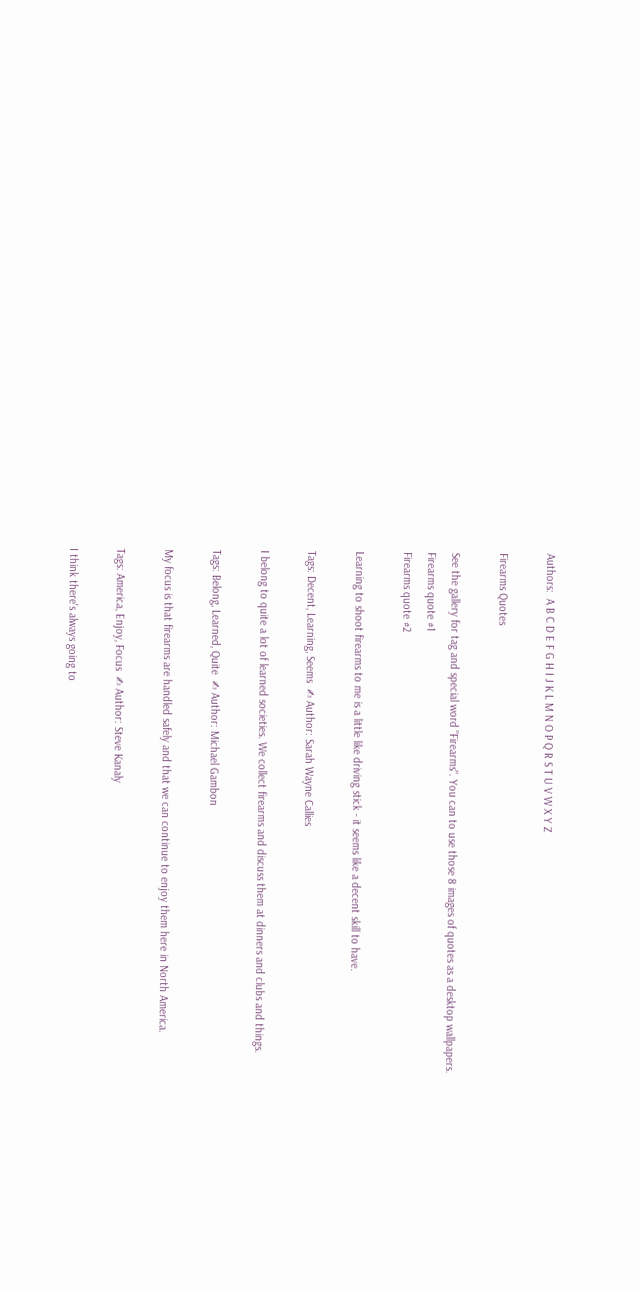Authors:  A B C D E F G H I J K L M N O P Q R S T U V W X Y Z

Firearms Quotes

See the gallery for tag and special word "Firearms". You can to use those 8 images of quotes as a desktop wallpapers.
Firearms quote #1
Firearms quote #2

Learning to shoot firearms to me is a little like driving stick - it seems like a decent skill to have.

Tags: Decent, Learning, Seems  ✍ Author: Sarah Wayne Callies

I belong to quite a lot of learned societies. We collect firearms and discuss them at dinners and clubs and things.

Tags: Belong, Learned, Quite  ✍ Author: Michael Gambon

My focus is that firearms are handled safely and that we can continue to enjoy them here in North America.

Tags: America, Enjoy, Focus  ✍ Author: Steve Kanaly

I think there's always going to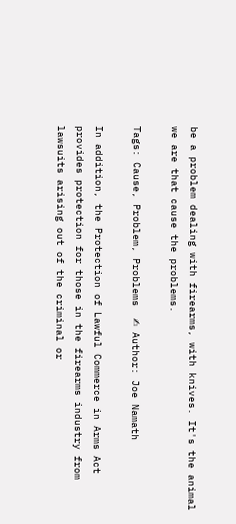be a problem dealing with firearms, with knives. It's the animal we are that cause the problems.

Tags: Cause, Problem, Problems  ✍ Author: Joe Namath

In addition, the Protection of Lawful Commerce in Arms Act provides protection for those in the firearms industry from lawsuits arising out of the criminal or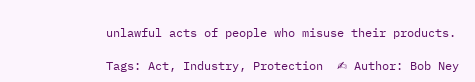unlawful acts of people who misuse their products.

Tags: Act, Industry, Protection  ✍ Author: Bob Ney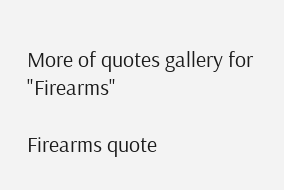More of quotes gallery for "Firearms"

Firearms quote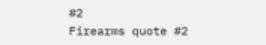#2
Firearms quote #2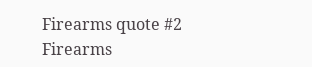Firearms quote #2
Firearms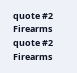quote #2
Firearms quote #2
Firearms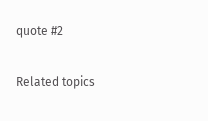quote #2

Related topics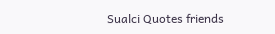Sualci Quotes friends